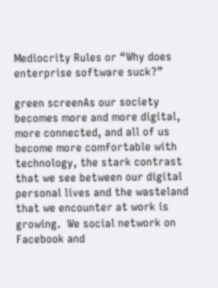Mediocrity Rules or “Why does enterprise software suck?”

green screenAs our society becomes more and more digital, more connected, and all of us become more comfortable with technology, the stark contrast that we see between our digital personal lives and the wasteland that we encounter at work is growing.  We social network on Facebook and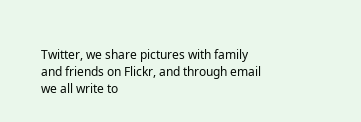Twitter, we share pictures with family and friends on Flickr, and through email we all write to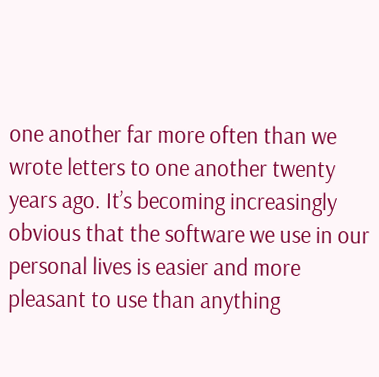one another far more often than we wrote letters to one another twenty years ago. It’s becoming increasingly obvious that the software we use in our personal lives is easier and more pleasant to use than anything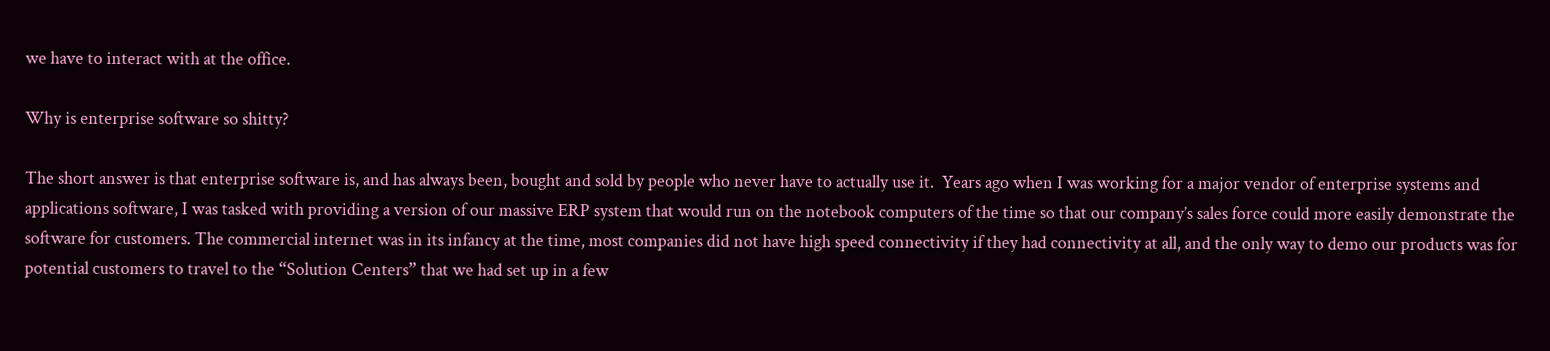we have to interact with at the office.

Why is enterprise software so shitty?

The short answer is that enterprise software is, and has always been, bought and sold by people who never have to actually use it.  Years ago when I was working for a major vendor of enterprise systems and applications software, I was tasked with providing a version of our massive ERP system that would run on the notebook computers of the time so that our company’s sales force could more easily demonstrate the software for customers. The commercial internet was in its infancy at the time, most companies did not have high speed connectivity if they had connectivity at all, and the only way to demo our products was for potential customers to travel to the “Solution Centers” that we had set up in a few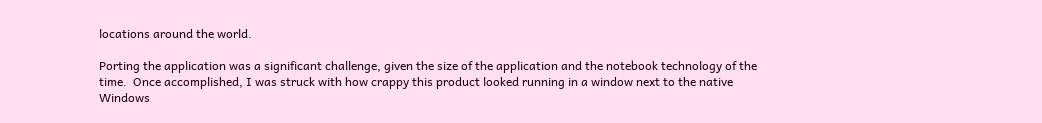locations around the world.

Porting the application was a significant challenge, given the size of the application and the notebook technology of the time.  Once accomplished, I was struck with how crappy this product looked running in a window next to the native Windows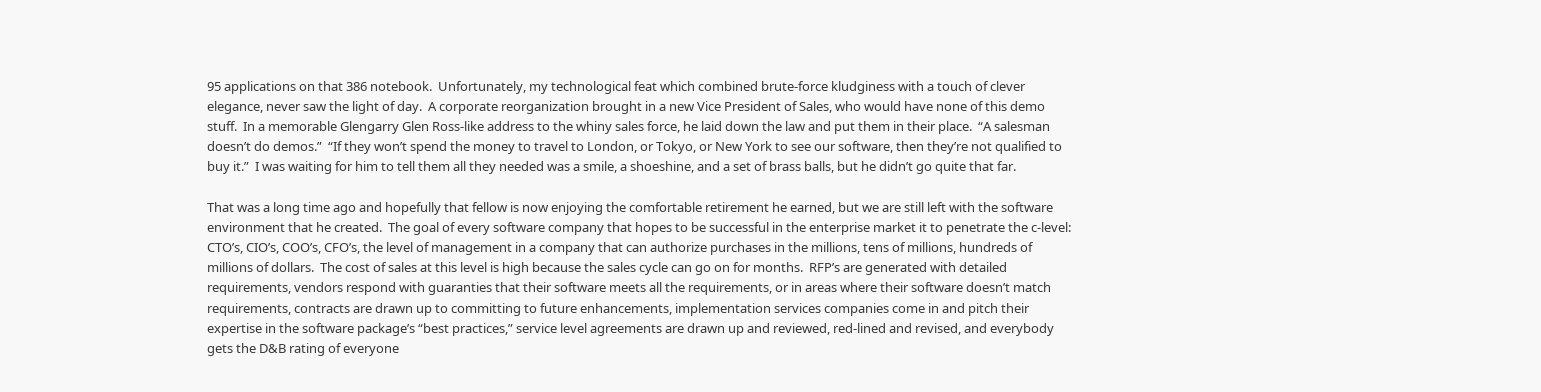95 applications on that 386 notebook.  Unfortunately, my technological feat which combined brute-force kludginess with a touch of clever elegance, never saw the light of day.  A corporate reorganization brought in a new Vice President of Sales, who would have none of this demo stuff.  In a memorable Glengarry Glen Ross-like address to the whiny sales force, he laid down the law and put them in their place.  “A salesman doesn’t do demos.”  “If they won’t spend the money to travel to London, or Tokyo, or New York to see our software, then they’re not qualified to buy it.”  I was waiting for him to tell them all they needed was a smile, a shoeshine, and a set of brass balls, but he didn’t go quite that far.

That was a long time ago and hopefully that fellow is now enjoying the comfortable retirement he earned, but we are still left with the software environment that he created.  The goal of every software company that hopes to be successful in the enterprise market it to penetrate the c-level: CTO’s, CIO’s, COO’s, CFO’s, the level of management in a company that can authorize purchases in the millions, tens of millions, hundreds of millions of dollars.  The cost of sales at this level is high because the sales cycle can go on for months.  RFP’s are generated with detailed requirements, vendors respond with guaranties that their software meets all the requirements, or in areas where their software doesn’t match requirements, contracts are drawn up to committing to future enhancements, implementation services companies come in and pitch their expertise in the software package’s “best practices,” service level agreements are drawn up and reviewed, red-lined and revised, and everybody gets the D&B rating of everyone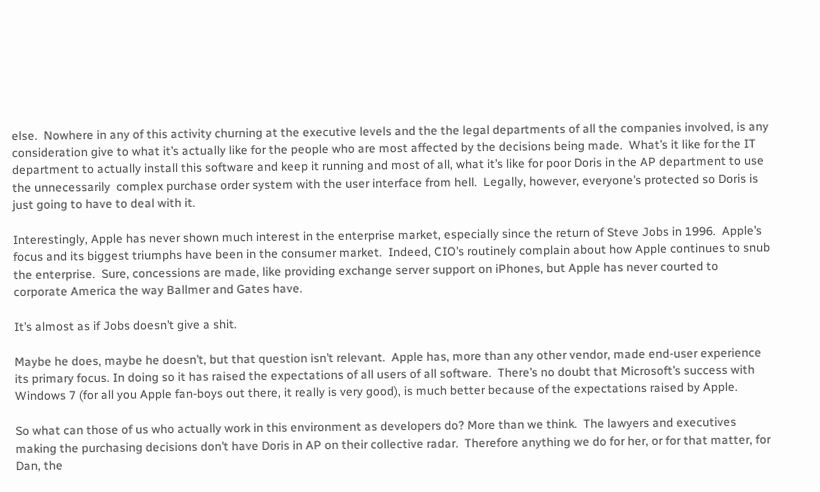else.  Nowhere in any of this activity churning at the executive levels and the the legal departments of all the companies involved, is any consideration give to what it’s actually like for the people who are most affected by the decisions being made.  What’s it like for the IT department to actually install this software and keep it running and most of all, what it’s like for poor Doris in the AP department to use the unnecessarily  complex purchase order system with the user interface from hell.  Legally, however, everyone’s protected so Doris is just going to have to deal with it.

Interestingly, Apple has never shown much interest in the enterprise market, especially since the return of Steve Jobs in 1996.  Apple’s focus and its biggest triumphs have been in the consumer market.  Indeed, CIO’s routinely complain about how Apple continues to snub the enterprise.  Sure, concessions are made, like providing exchange server support on iPhones, but Apple has never courted to corporate America the way Ballmer and Gates have.

It’s almost as if Jobs doesn’t give a shit.

Maybe he does, maybe he doesn’t, but that question isn’t relevant.  Apple has, more than any other vendor, made end-user experience its primary focus. In doing so it has raised the expectations of all users of all software.  There’s no doubt that Microsoft’s success with Windows 7 (for all you Apple fan-boys out there, it really is very good), is much better because of the expectations raised by Apple.

So what can those of us who actually work in this environment as developers do? More than we think.  The lawyers and executives making the purchasing decisions don’t have Doris in AP on their collective radar.  Therefore anything we do for her, or for that matter, for Dan, the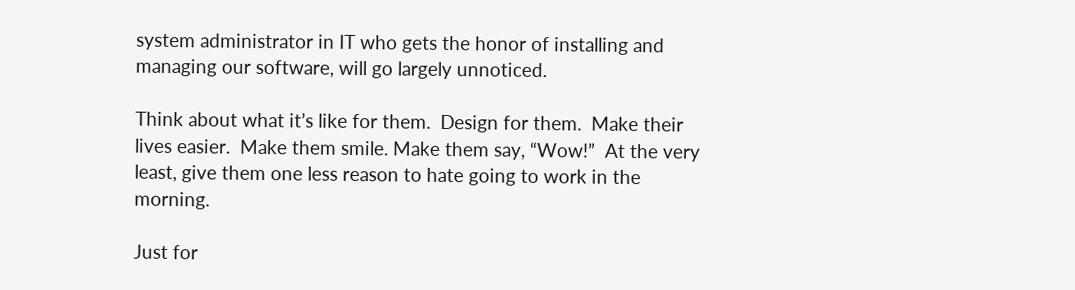system administrator in IT who gets the honor of installing and managing our software, will go largely unnoticed.

Think about what it’s like for them.  Design for them.  Make their lives easier.  Make them smile. Make them say, “Wow!”  At the very least, give them one less reason to hate going to work in the morning.

Just for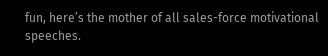fun, here’s the mother of all sales-force motivational speeches.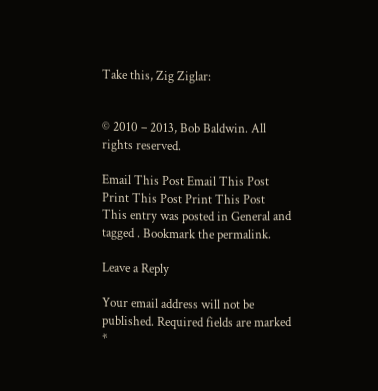Take this, Zig Ziglar:


© 2010 – 2013, Bob Baldwin. All rights reserved.

Email This Post Email This Post Print This Post Print This Post
This entry was posted in General and tagged . Bookmark the permalink.

Leave a Reply

Your email address will not be published. Required fields are marked *